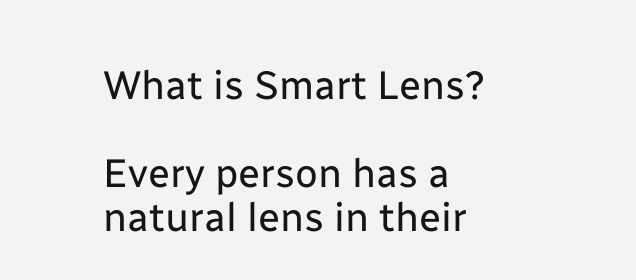What is Smart Lens?

Every person has a natural lens in their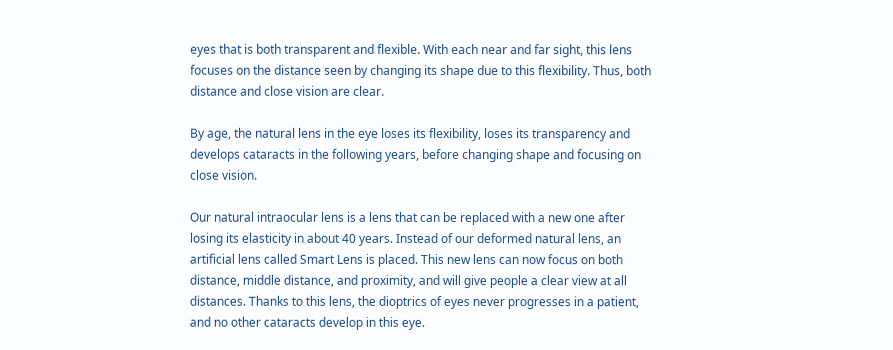eyes that is both transparent and flexible. With each near and far sight, this lens focuses on the distance seen by changing its shape due to this flexibility. Thus, both distance and close vision are clear.

By age, the natural lens in the eye loses its flexibility, loses its transparency and develops cataracts in the following years, before changing shape and focusing on close vision.

Our natural intraocular lens is a lens that can be replaced with a new one after losing its elasticity in about 40 years. Instead of our deformed natural lens, an artificial lens called Smart Lens is placed. This new lens can now focus on both distance, middle distance, and proximity, and will give people a clear view at all distances. Thanks to this lens, the dioptrics of eyes never progresses in a patient, and no other cataracts develop in this eye.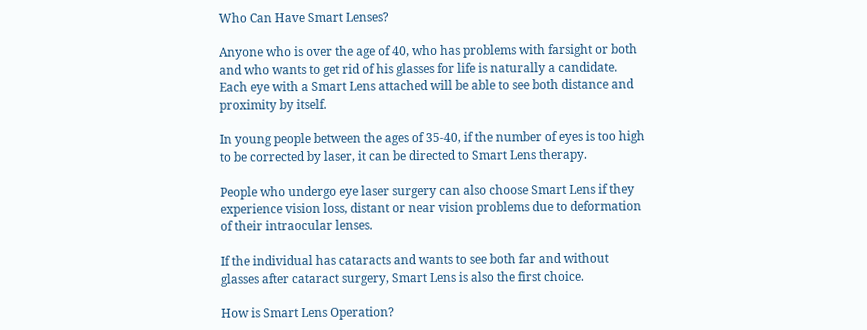Who Can Have Smart Lenses?

Anyone who is over the age of 40, who has problems with farsight or both and who wants to get rid of his glasses for life is naturally a candidate. Each eye with a Smart Lens attached will be able to see both distance and proximity by itself.

In young people between the ages of 35-40, if the number of eyes is too high to be corrected by laser, it can be directed to Smart Lens therapy.

People who undergo eye laser surgery can also choose Smart Lens if they experience vision loss, distant or near vision problems due to deformation of their intraocular lenses.

If the individual has cataracts and wants to see both far and without glasses after cataract surgery, Smart Lens is also the first choice.

How is Smart Lens Operation?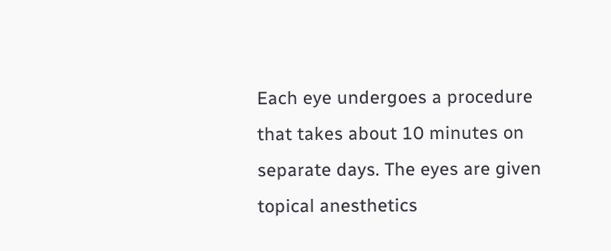Each eye undergoes a procedure that takes about 10 minutes on separate days. The eyes are given topical anesthetics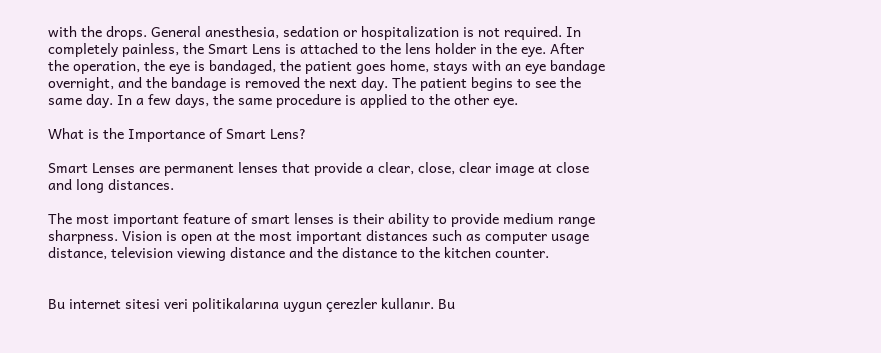with the drops. General anesthesia, sedation or hospitalization is not required. In completely painless, the Smart Lens is attached to the lens holder in the eye. After the operation, the eye is bandaged, the patient goes home, stays with an eye bandage overnight, and the bandage is removed the next day. The patient begins to see the same day. In a few days, the same procedure is applied to the other eye.

What is the Importance of Smart Lens?

Smart Lenses are permanent lenses that provide a clear, close, clear image at close and long distances.

The most important feature of smart lenses is their ability to provide medium range sharpness. Vision is open at the most important distances such as computer usage distance, television viewing distance and the distance to the kitchen counter.


Bu internet sitesi veri politikalarına uygun çerezler kullanır. Bu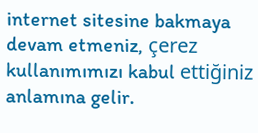internet sitesine bakmaya devam etmeniz, çerez kullanımımızı kabul ettiğiniz anlamına gelir.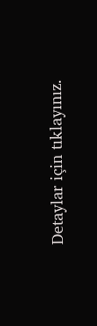Detaylar için tıklayınız.